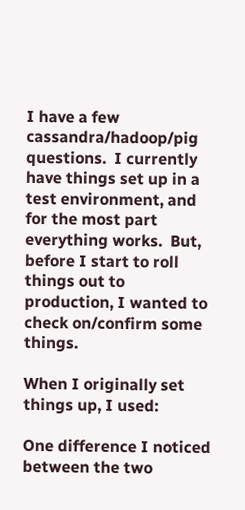I have a few cassandra/hadoop/pig questions.  I currently have things set up in a test environment, and for the most part everything works.  But, before I start to roll things out to production, I wanted to check on/confirm some things.

When I originally set things up, I used:

One difference I noticed between the two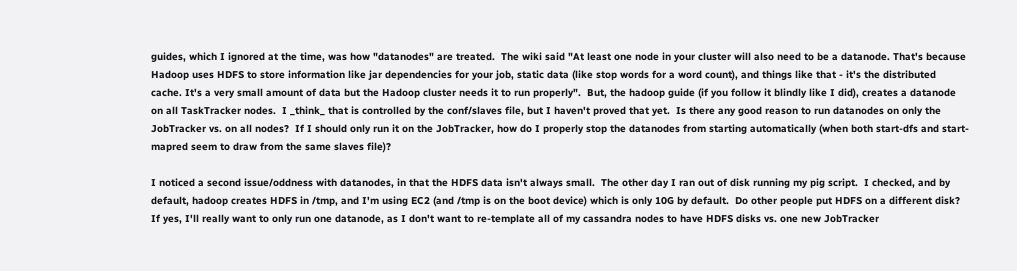guides, which I ignored at the time, was how "datanodes" are treated.  The wiki said "At least one node in your cluster will also need to be a datanode. That's because Hadoop uses HDFS to store information like jar dependencies for your job, static data (like stop words for a word count), and things like that - it's the distributed cache. It's a very small amount of data but the Hadoop cluster needs it to run properly".  But, the hadoop guide (if you follow it blindly like I did), creates a datanode on all TaskTracker nodes.  I _think_ that is controlled by the conf/slaves file, but I haven't proved that yet.  Is there any good reason to run datanodes on only the JobTracker vs. on all nodes?  If I should only run it on the JobTracker, how do I properly stop the datanodes from starting automatically (when both start-dfs and start-mapred seem to draw from the same slaves file)?

I noticed a second issue/oddness with datanodes, in that the HDFS data isn't always small.  The other day I ran out of disk running my pig script.  I checked, and by default, hadoop creates HDFS in /tmp, and I'm using EC2 (and /tmp is on the boot device) which is only 10G by default.  Do other people put HDFS on a different disk?  If yes, I'll really want to only run one datanode, as I don't want to re-template all of my cassandra nodes to have HDFS disks vs. one new JobTracker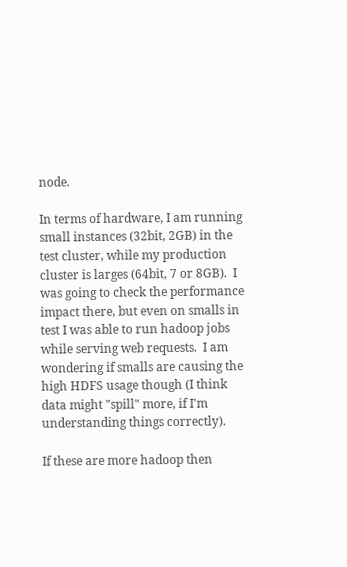node.

In terms of hardware, I am running small instances (32bit, 2GB) in the test cluster, while my production cluster is larges (64bit, 7 or 8GB).  I was going to check the performance impact there, but even on smalls in test I was able to run hadoop jobs while serving web requests.  I am wondering if smalls are causing the high HDFS usage though (I think data might "spill" more, if I'm understanding things correctly).

If these are more hadoop then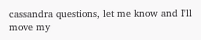cassandra questions, let me know and I'll move my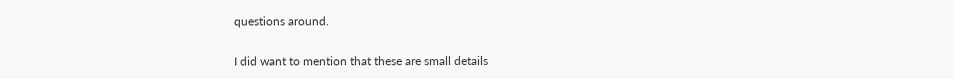questions around.

I did want to mention that these are small details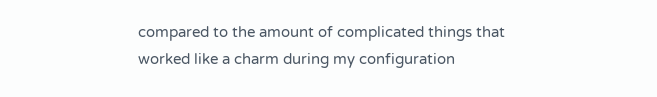compared to the amount of complicated things that worked like a charm during my configuration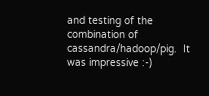and testing of the combination of cassandra/hadoop/pig.  It was impressive :-)